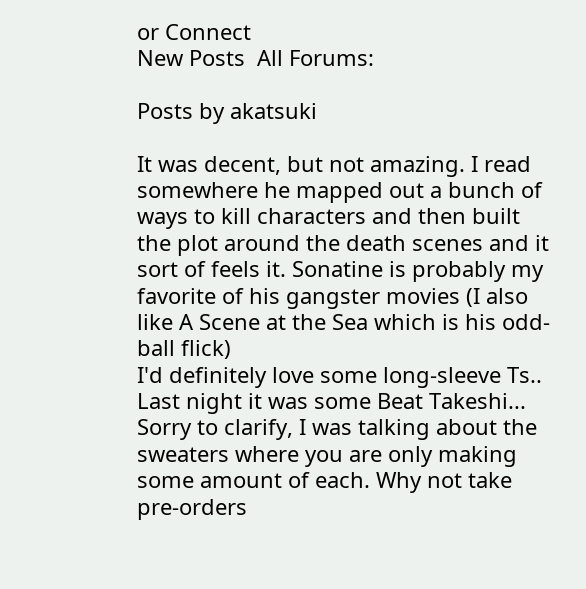or Connect
New Posts  All Forums:

Posts by akatsuki

It was decent, but not amazing. I read somewhere he mapped out a bunch of ways to kill characters and then built the plot around the death scenes and it sort of feels it. Sonatine is probably my favorite of his gangster movies (I also like A Scene at the Sea which is his odd-ball flick)
I'd definitely love some long-sleeve Ts..
Last night it was some Beat Takeshi...
Sorry to clarify, I was talking about the sweaters where you are only making some amount of each. Why not take pre-orders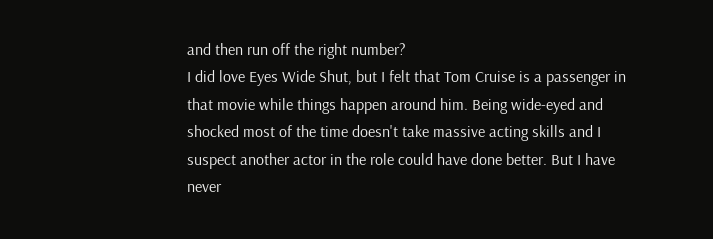and then run off the right number?
I did love Eyes Wide Shut, but I felt that Tom Cruise is a passenger in that movie while things happen around him. Being wide-eyed and shocked most of the time doesn't take massive acting skills and I suspect another actor in the role could have done better. But I have never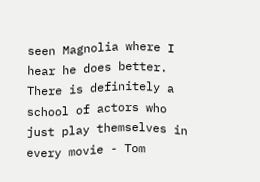seen Magnolia where I hear he does better. There is definitely a school of actors who just play themselves in every movie - Tom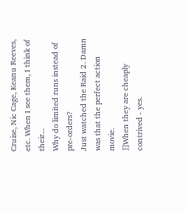Cruise, Nic Cage, Keanu Reeves, etc. When I see them, I think of their...
Why do limited runs instead of pre-orders?
Just watched the Raid 2. Damn was that the perfect action movie.
]]When they are cheaply contrived - yes.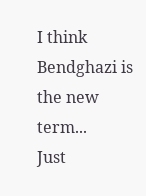I think Bendghazi is the new term...
Just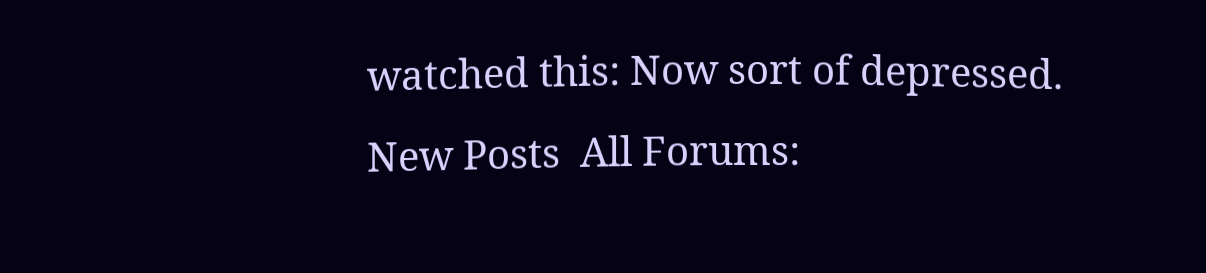watched this: Now sort of depressed.
New Posts  All Forums: